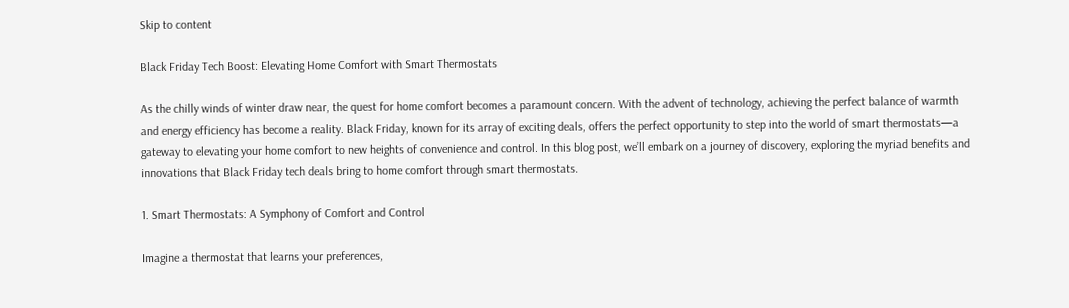Skip to content

Black Friday Tech Boost: Elevating Home Comfort with Smart Thermostats

As the chilly winds of winter draw near, the quest for home comfort becomes a paramount concern. With the advent of technology, achieving the perfect balance of warmth and energy efficiency has become a reality. Black Friday, known for its array of exciting deals, offers the perfect opportunity to step into the world of smart thermostats—a gateway to elevating your home comfort to new heights of convenience and control. In this blog post, we’ll embark on a journey of discovery, exploring the myriad benefits and innovations that Black Friday tech deals bring to home comfort through smart thermostats.

1. Smart Thermostats: A Symphony of Comfort and Control

Imagine a thermostat that learns your preferences,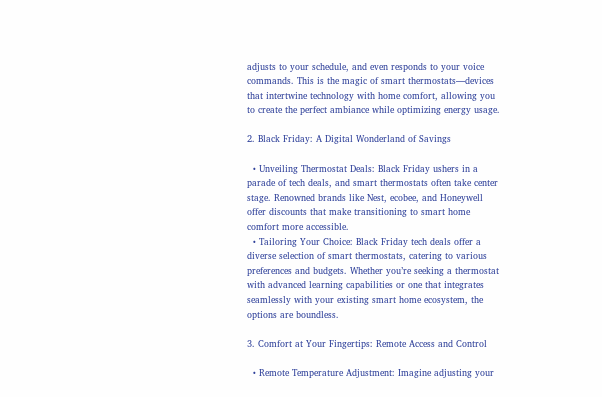adjusts to your schedule, and even responds to your voice commands. This is the magic of smart thermostats—devices that intertwine technology with home comfort, allowing you to create the perfect ambiance while optimizing energy usage.

2. Black Friday: A Digital Wonderland of Savings

  • Unveiling Thermostat Deals: Black Friday ushers in a parade of tech deals, and smart thermostats often take center stage. Renowned brands like Nest, ecobee, and Honeywell offer discounts that make transitioning to smart home comfort more accessible.
  • Tailoring Your Choice: Black Friday tech deals offer a diverse selection of smart thermostats, catering to various preferences and budgets. Whether you’re seeking a thermostat with advanced learning capabilities or one that integrates seamlessly with your existing smart home ecosystem, the options are boundless.

3. Comfort at Your Fingertips: Remote Access and Control

  • Remote Temperature Adjustment: Imagine adjusting your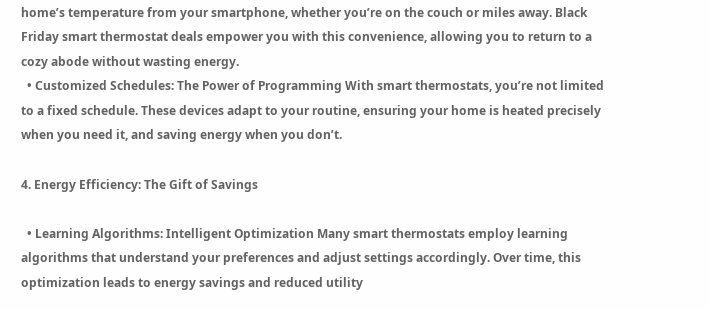home’s temperature from your smartphone, whether you’re on the couch or miles away. Black Friday smart thermostat deals empower you with this convenience, allowing you to return to a cozy abode without wasting energy.
  • Customized Schedules: The Power of Programming With smart thermostats, you’re not limited to a fixed schedule. These devices adapt to your routine, ensuring your home is heated precisely when you need it, and saving energy when you don’t.

4. Energy Efficiency: The Gift of Savings

  • Learning Algorithms: Intelligent Optimization Many smart thermostats employ learning algorithms that understand your preferences and adjust settings accordingly. Over time, this optimization leads to energy savings and reduced utility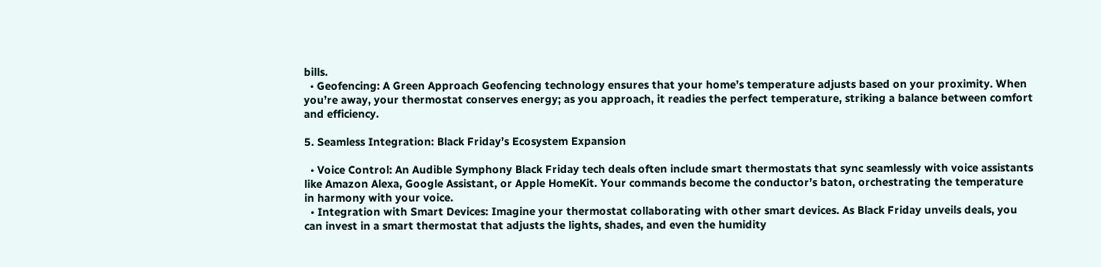bills.
  • Geofencing: A Green Approach Geofencing technology ensures that your home’s temperature adjusts based on your proximity. When you’re away, your thermostat conserves energy; as you approach, it readies the perfect temperature, striking a balance between comfort and efficiency.

5. Seamless Integration: Black Friday’s Ecosystem Expansion

  • Voice Control: An Audible Symphony Black Friday tech deals often include smart thermostats that sync seamlessly with voice assistants like Amazon Alexa, Google Assistant, or Apple HomeKit. Your commands become the conductor’s baton, orchestrating the temperature in harmony with your voice.
  • Integration with Smart Devices: Imagine your thermostat collaborating with other smart devices. As Black Friday unveils deals, you can invest in a smart thermostat that adjusts the lights, shades, and even the humidity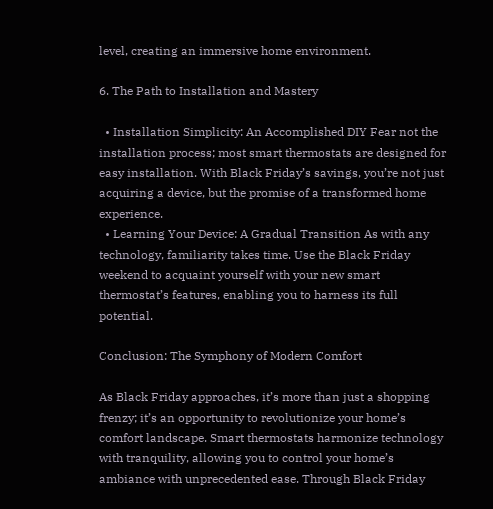level, creating an immersive home environment.

6. The Path to Installation and Mastery

  • Installation Simplicity: An Accomplished DIY Fear not the installation process; most smart thermostats are designed for easy installation. With Black Friday’s savings, you’re not just acquiring a device, but the promise of a transformed home experience.
  • Learning Your Device: A Gradual Transition As with any technology, familiarity takes time. Use the Black Friday weekend to acquaint yourself with your new smart thermostat’s features, enabling you to harness its full potential.

Conclusion: The Symphony of Modern Comfort

As Black Friday approaches, it’s more than just a shopping frenzy; it’s an opportunity to revolutionize your home’s comfort landscape. Smart thermostats harmonize technology with tranquility, allowing you to control your home’s ambiance with unprecedented ease. Through Black Friday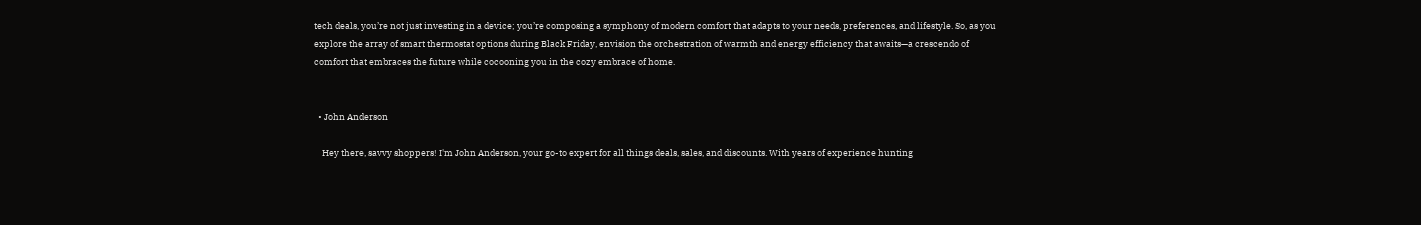tech deals, you’re not just investing in a device; you’re composing a symphony of modern comfort that adapts to your needs, preferences, and lifestyle. So, as you explore the array of smart thermostat options during Black Friday, envision the orchestration of warmth and energy efficiency that awaits—a crescendo of comfort that embraces the future while cocooning you in the cozy embrace of home.


  • John Anderson

    Hey there, savvy shoppers! I'm John Anderson, your go-to expert for all things deals, sales, and discounts. With years of experience hunting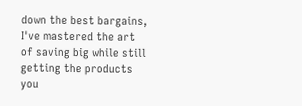down the best bargains, I've mastered the art of saving big while still getting the products you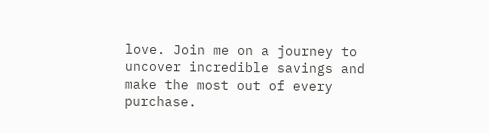love. Join me on a journey to uncover incredible savings and make the most out of every purchase.